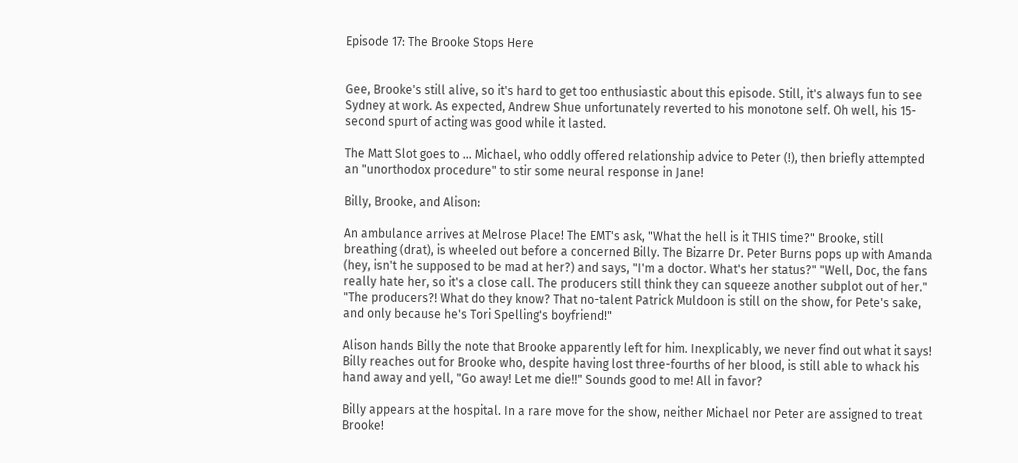Episode 17: The Brooke Stops Here


Gee, Brooke's still alive, so it's hard to get too enthusiastic about this episode. Still, it's always fun to see Sydney at work. As expected, Andrew Shue unfortunately reverted to his monotone self. Oh well, his 15-second spurt of acting was good while it lasted.

The Matt Slot goes to ... Michael, who oddly offered relationship advice to Peter (!), then briefly attempted an "unorthodox procedure" to stir some neural response in Jane!

Billy, Brooke, and Alison:

An ambulance arrives at Melrose Place! The EMT's ask, "What the hell is it THIS time?" Brooke, still breathing (drat), is wheeled out before a concerned Billy. The Bizarre Dr. Peter Burns pops up with Amanda (hey, isn't he supposed to be mad at her?) and says, "I'm a doctor. What's her status?" "Well, Doc, the fans really hate her, so it's a close call. The producers still think they can squeeze another subplot out of her." "The producers?! What do they know? That no-talent Patrick Muldoon is still on the show, for Pete's sake, and only because he's Tori Spelling's boyfriend!"

Alison hands Billy the note that Brooke apparently left for him. Inexplicably, we never find out what it says! Billy reaches out for Brooke who, despite having lost three-fourths of her blood, is still able to whack his hand away and yell, "Go away! Let me die!!" Sounds good to me! All in favor?

Billy appears at the hospital. In a rare move for the show, neither Michael nor Peter are assigned to treat Brooke!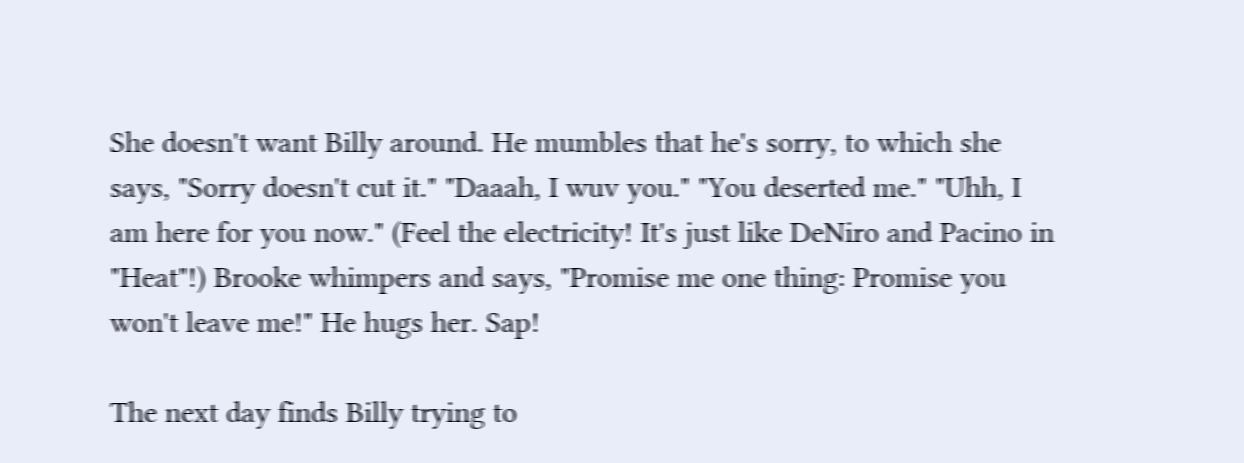She doesn't want Billy around. He mumbles that he's sorry, to which she says, "Sorry doesn't cut it." "Daaah, I wuv you." "You deserted me." "Uhh, I am here for you now." (Feel the electricity! It's just like DeNiro and Pacino in "Heat"!) Brooke whimpers and says, "Promise me one thing: Promise you won't leave me!" He hugs her. Sap!

The next day finds Billy trying to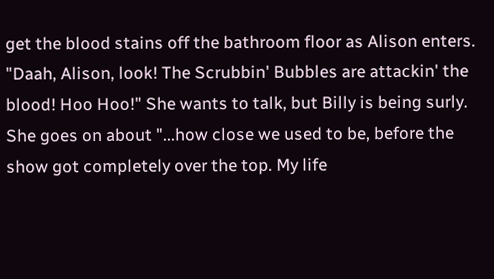get the blood stains off the bathroom floor as Alison enters. "Daah, Alison, look! The Scrubbin' Bubbles are attackin' the blood! Hoo Hoo!" She wants to talk, but Billy is being surly. She goes on about "...how close we used to be, before the show got completely over the top. My life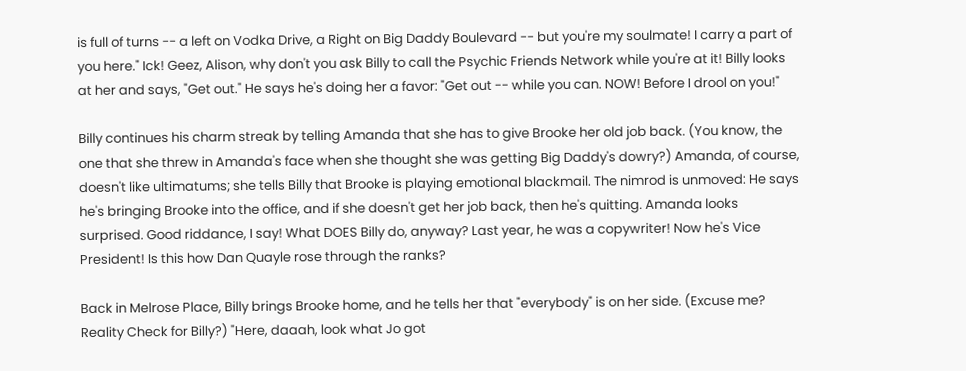is full of turns -- a left on Vodka Drive, a Right on Big Daddy Boulevard -- but you're my soulmate! I carry a part of you here." Ick! Geez, Alison, why don't you ask Billy to call the Psychic Friends Network while you're at it! Billy looks at her and says, "Get out." He says he's doing her a favor: "Get out -- while you can. NOW! Before I drool on you!"

Billy continues his charm streak by telling Amanda that she has to give Brooke her old job back. (You know, the one that she threw in Amanda's face when she thought she was getting Big Daddy's dowry?) Amanda, of course, doesn't like ultimatums; she tells Billy that Brooke is playing emotional blackmail. The nimrod is unmoved: He says he's bringing Brooke into the office, and if she doesn't get her job back, then he's quitting. Amanda looks surprised. Good riddance, I say! What DOES Billy do, anyway? Last year, he was a copywriter! Now he's Vice President! Is this how Dan Quayle rose through the ranks?

Back in Melrose Place, Billy brings Brooke home, and he tells her that "everybody" is on her side. (Excuse me? Reality Check for Billy?) "Here, daaah, look what Jo got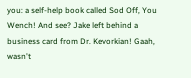you: a self-help book called Sod Off, You Wench! And see? Jake left behind a business card from Dr. Kevorkian! Gaah, wasn't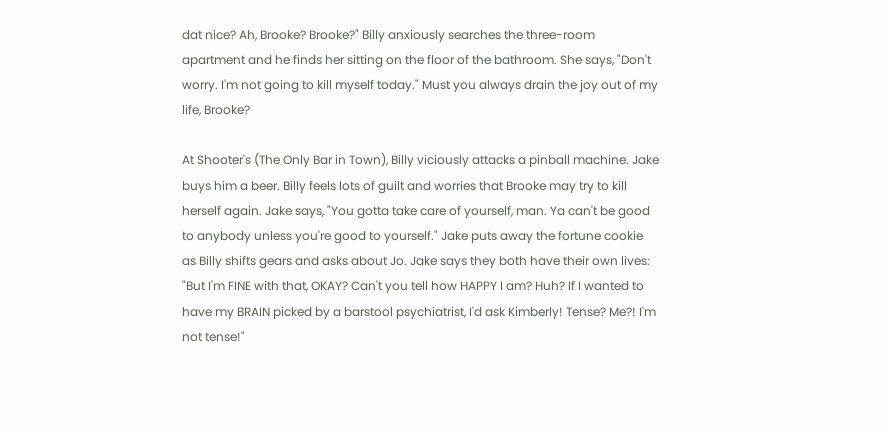dat nice? Ah, Brooke? Brooke?" Billy anxiously searches the three-room apartment and he finds her sitting on the floor of the bathroom. She says, "Don't worry. I'm not going to kill myself today." Must you always drain the joy out of my life, Brooke?

At Shooter's (The Only Bar in Town), Billy viciously attacks a pinball machine. Jake buys him a beer. Billy feels lots of guilt and worries that Brooke may try to kill herself again. Jake says, "You gotta take care of yourself, man. Ya can't be good to anybody unless you're good to yourself." Jake puts away the fortune cookie as Billy shifts gears and asks about Jo. Jake says they both have their own lives: "But I'm FINE with that, OKAY? Can't you tell how HAPPY I am? Huh? If I wanted to have my BRAIN picked by a barstool psychiatrist, I'd ask Kimberly! Tense? Me?! I'm not tense!"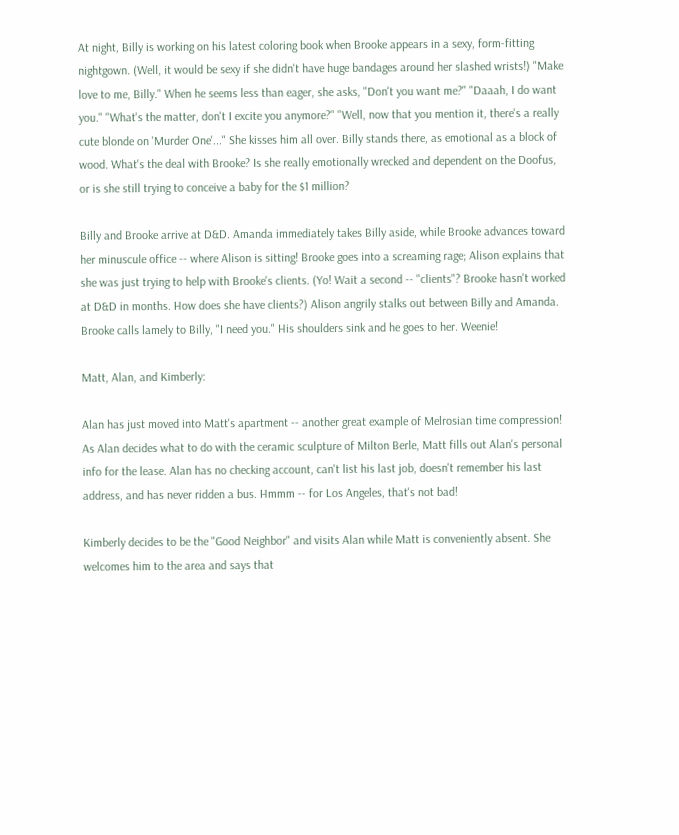At night, Billy is working on his latest coloring book when Brooke appears in a sexy, form-fitting nightgown. (Well, it would be sexy if she didn't have huge bandages around her slashed wrists!) "Make love to me, Billy." When he seems less than eager, she asks, "Don't you want me?" "Daaah, I do want you." "What's the matter, don't I excite you anymore?" "Well, now that you mention it, there's a really cute blonde on 'Murder One'..." She kisses him all over. Billy stands there, as emotional as a block of wood. What's the deal with Brooke? Is she really emotionally wrecked and dependent on the Doofus, or is she still trying to conceive a baby for the $1 million?

Billy and Brooke arrive at D&D. Amanda immediately takes Billy aside, while Brooke advances toward her minuscule office -- where Alison is sitting! Brooke goes into a screaming rage; Alison explains that she was just trying to help with Brooke's clients. (Yo! Wait a second -- "clients"? Brooke hasn't worked at D&D in months. How does she have clients?) Alison angrily stalks out between Billy and Amanda. Brooke calls lamely to Billy, "I need you." His shoulders sink and he goes to her. Weenie!

Matt, Alan, and Kimberly:

Alan has just moved into Matt's apartment -- another great example of Melrosian time compression! As Alan decides what to do with the ceramic sculpture of Milton Berle, Matt fills out Alan's personal info for the lease. Alan has no checking account, can't list his last job, doesn't remember his last address, and has never ridden a bus. Hmmm -- for Los Angeles, that's not bad!

Kimberly decides to be the "Good Neighbor" and visits Alan while Matt is conveniently absent. She welcomes him to the area and says that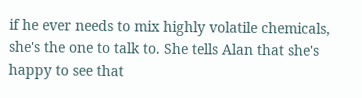if he ever needs to mix highly volatile chemicals, she's the one to talk to. She tells Alan that she's happy to see that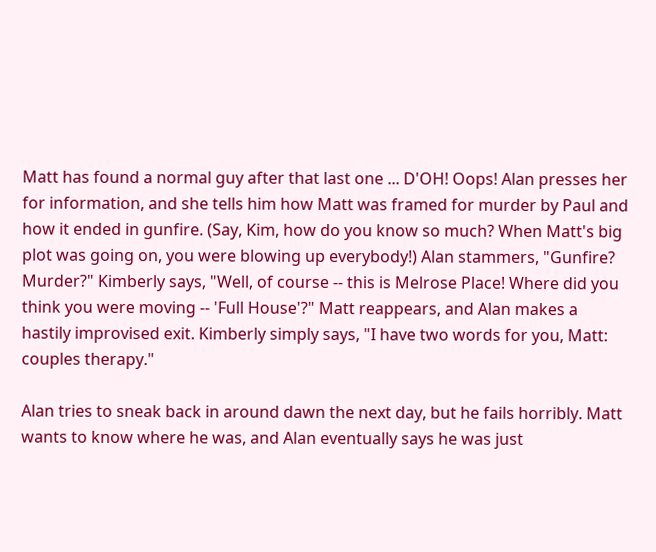Matt has found a normal guy after that last one ... D'OH! Oops! Alan presses her for information, and she tells him how Matt was framed for murder by Paul and how it ended in gunfire. (Say, Kim, how do you know so much? When Matt's big plot was going on, you were blowing up everybody!) Alan stammers, "Gunfire? Murder?" Kimberly says, "Well, of course -- this is Melrose Place! Where did you think you were moving -- 'Full House'?" Matt reappears, and Alan makes a hastily improvised exit. Kimberly simply says, "I have two words for you, Matt: couples therapy."

Alan tries to sneak back in around dawn the next day, but he fails horribly. Matt wants to know where he was, and Alan eventually says he was just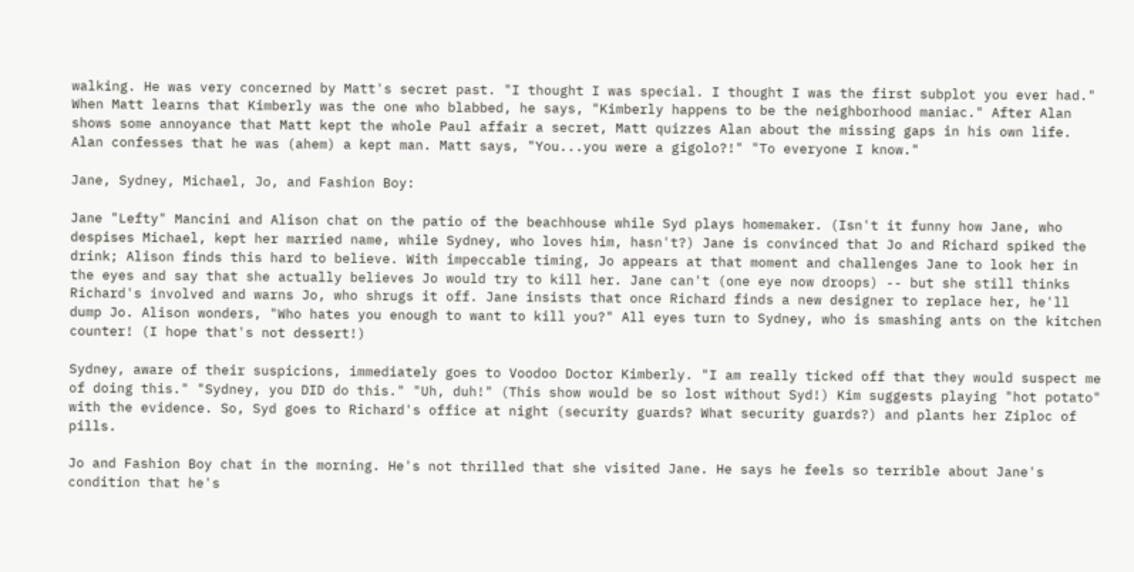walking. He was very concerned by Matt's secret past. "I thought I was special. I thought I was the first subplot you ever had." When Matt learns that Kimberly was the one who blabbed, he says, "Kimberly happens to be the neighborhood maniac." After Alan shows some annoyance that Matt kept the whole Paul affair a secret, Matt quizzes Alan about the missing gaps in his own life. Alan confesses that he was (ahem) a kept man. Matt says, "You...you were a gigolo?!" "To everyone I know."

Jane, Sydney, Michael, Jo, and Fashion Boy:

Jane "Lefty" Mancini and Alison chat on the patio of the beachhouse while Syd plays homemaker. (Isn't it funny how Jane, who despises Michael, kept her married name, while Sydney, who loves him, hasn't?) Jane is convinced that Jo and Richard spiked the drink; Alison finds this hard to believe. With impeccable timing, Jo appears at that moment and challenges Jane to look her in the eyes and say that she actually believes Jo would try to kill her. Jane can't (one eye now droops) -- but she still thinks Richard's involved and warns Jo, who shrugs it off. Jane insists that once Richard finds a new designer to replace her, he'll dump Jo. Alison wonders, "Who hates you enough to want to kill you?" All eyes turn to Sydney, who is smashing ants on the kitchen counter! (I hope that's not dessert!)

Sydney, aware of their suspicions, immediately goes to Voodoo Doctor Kimberly. "I am really ticked off that they would suspect me of doing this." "Sydney, you DID do this." "Uh, duh!" (This show would be so lost without Syd!) Kim suggests playing "hot potato" with the evidence. So, Syd goes to Richard's office at night (security guards? What security guards?) and plants her Ziploc of pills.

Jo and Fashion Boy chat in the morning. He's not thrilled that she visited Jane. He says he feels so terrible about Jane's condition that he's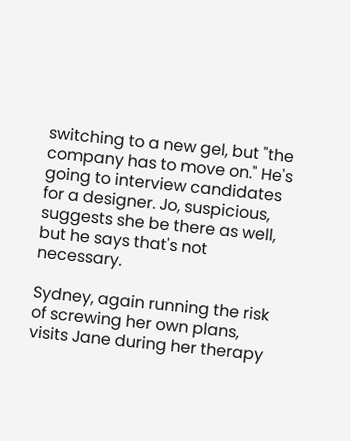switching to a new gel, but "the company has to move on." He's going to interview candidates for a designer. Jo, suspicious, suggests she be there as well, but he says that's not necessary.

Sydney, again running the risk of screwing her own plans, visits Jane during her therapy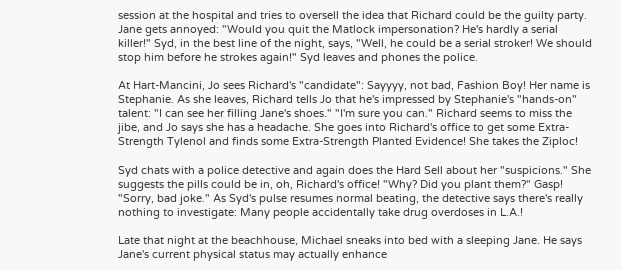session at the hospital and tries to oversell the idea that Richard could be the guilty party. Jane gets annoyed: "Would you quit the Matlock impersonation? He's hardly a serial killer!" Syd, in the best line of the night, says, "Well, he could be a serial stroker! We should stop him before he strokes again!" Syd leaves and phones the police.

At Hart-Mancini, Jo sees Richard's "candidate": Sayyyy, not bad, Fashion Boy! Her name is Stephanie. As she leaves, Richard tells Jo that he's impressed by Stephanie's "hands-on" talent: "I can see her filling Jane's shoes." "I'm sure you can." Richard seems to miss the jibe, and Jo says she has a headache. She goes into Richard's office to get some Extra-Strength Tylenol and finds some Extra-Strength Planted Evidence! She takes the Ziploc!

Syd chats with a police detective and again does the Hard Sell about her "suspicions." She suggests the pills could be in, oh, Richard's office! "Why? Did you plant them?" Gasp! "Sorry, bad joke." As Syd's pulse resumes normal beating, the detective says there's really nothing to investigate: Many people accidentally take drug overdoses in L.A.!

Late that night at the beachhouse, Michael sneaks into bed with a sleeping Jane. He says Jane's current physical status may actually enhance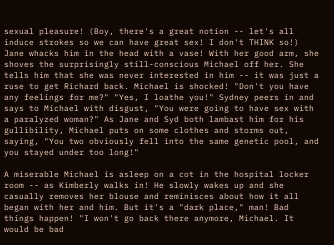sexual pleasure! (Boy, there's a great notion -- let's all induce strokes so we can have great sex! I don't THINK so!) Jane whacks him in the head with a vase! With her good arm, she shoves the surprisingly still-conscious Michael off her. She tells him that she was never interested in him -- it was just a ruse to get Richard back. Michael is shocked! "Don't you have any feelings for me?" "Yes, I loathe you!" Sydney peers in and says to Michael with disgust, "You were going to have sex with a paralyzed woman?" As Jane and Syd both lambast him for his gullibility, Michael puts on some clothes and storms out, saying, "You two obviously fell into the same genetic pool, and you stayed under too long!"

A miserable Michael is asleep on a cot in the hospital locker room -- as Kimberly walks in! He slowly wakes up and she casually removes her blouse and reminisces about how it all began with her and him. But it's a "dark place," man! Bad things happen! "I won't go back there anymore, Michael. It would be bad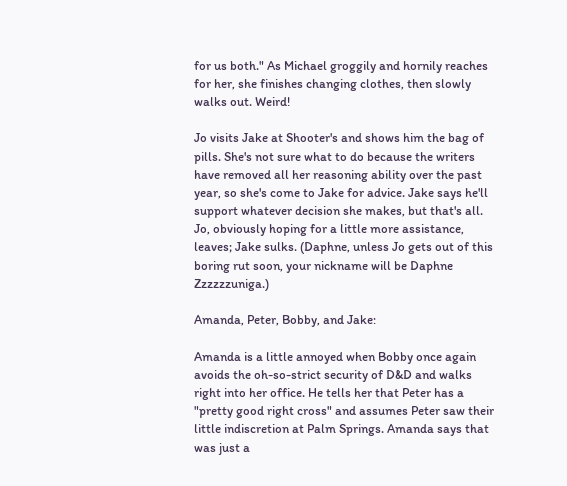for us both." As Michael groggily and hornily reaches for her, she finishes changing clothes, then slowly walks out. Weird!

Jo visits Jake at Shooter's and shows him the bag of pills. She's not sure what to do because the writers have removed all her reasoning ability over the past year, so she's come to Jake for advice. Jake says he'll support whatever decision she makes, but that's all. Jo, obviously hoping for a little more assistance, leaves; Jake sulks. (Daphne, unless Jo gets out of this boring rut soon, your nickname will be Daphne Zzzzzzuniga.)

Amanda, Peter, Bobby, and Jake:

Amanda is a little annoyed when Bobby once again avoids the oh-so-strict security of D&D and walks right into her office. He tells her that Peter has a "pretty good right cross" and assumes Peter saw their little indiscretion at Palm Springs. Amanda says that was just a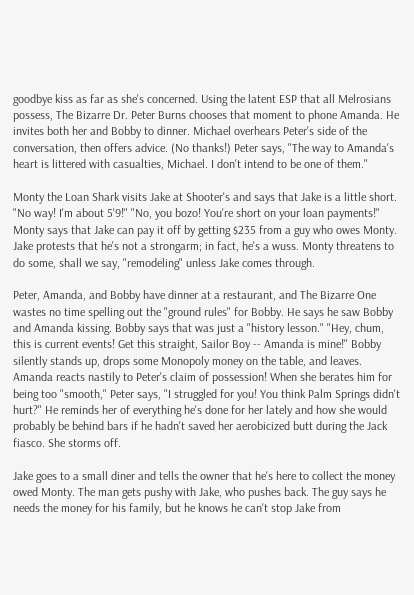goodbye kiss as far as she's concerned. Using the latent ESP that all Melrosians possess, The Bizarre Dr. Peter Burns chooses that moment to phone Amanda. He invites both her and Bobby to dinner. Michael overhears Peter's side of the conversation, then offers advice. (No thanks!) Peter says, "The way to Amanda's heart is littered with casualties, Michael. I don't intend to be one of them."

Monty the Loan Shark visits Jake at Shooter's and says that Jake is a little short. "No way! I'm about 5'9!" "No, you bozo! You're short on your loan payments!" Monty says that Jake can pay it off by getting $235 from a guy who owes Monty. Jake protests that he's not a strongarm; in fact, he's a wuss. Monty threatens to do some, shall we say, "remodeling" unless Jake comes through.

Peter, Amanda, and Bobby have dinner at a restaurant, and The Bizarre One wastes no time spelling out the "ground rules" for Bobby. He says he saw Bobby and Amanda kissing. Bobby says that was just a "history lesson." "Hey, chum, this is current events! Get this straight, Sailor Boy -- Amanda is mine!" Bobby silently stands up, drops some Monopoly money on the table, and leaves. Amanda reacts nastily to Peter's claim of possession! When she berates him for being too "smooth," Peter says, "I struggled for you! You think Palm Springs didn't hurt?" He reminds her of everything he's done for her lately and how she would probably be behind bars if he hadn't saved her aerobicized butt during the Jack fiasco. She storms off.

Jake goes to a small diner and tells the owner that he's here to collect the money owed Monty. The man gets pushy with Jake, who pushes back. The guy says he needs the money for his family, but he knows he can't stop Jake from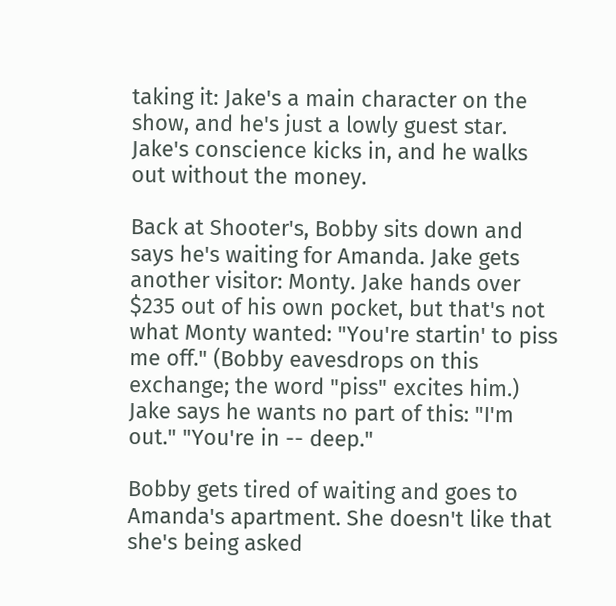taking it: Jake's a main character on the show, and he's just a lowly guest star. Jake's conscience kicks in, and he walks out without the money.

Back at Shooter's, Bobby sits down and says he's waiting for Amanda. Jake gets another visitor: Monty. Jake hands over $235 out of his own pocket, but that's not what Monty wanted: "You're startin' to piss me off." (Bobby eavesdrops on this exchange; the word "piss" excites him.) Jake says he wants no part of this: "I'm out." "You're in -- deep."

Bobby gets tired of waiting and goes to Amanda's apartment. She doesn't like that she's being asked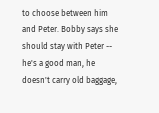to choose between him and Peter. Bobby says she should stay with Peter -- he's a good man, he doesn't carry old baggage,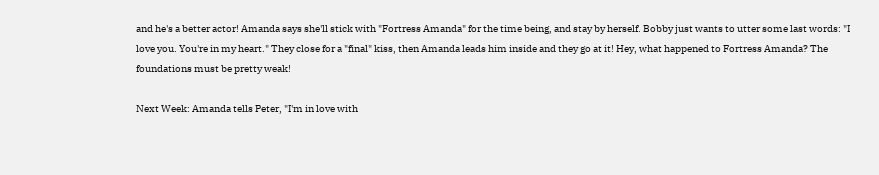and he's a better actor! Amanda says she'll stick with "Fortress Amanda" for the time being, and stay by herself. Bobby just wants to utter some last words: "I love you. You're in my heart." They close for a "final" kiss, then Amanda leads him inside and they go at it! Hey, what happened to Fortress Amanda? The foundations must be pretty weak!

Next Week: Amanda tells Peter, "I'm in love with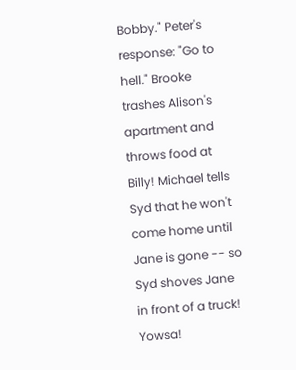Bobby." Peter's response: "Go to hell." Brooke trashes Alison's apartment and throws food at Billy! Michael tells Syd that he won't come home until Jane is gone -- so Syd shoves Jane in front of a truck! Yowsa!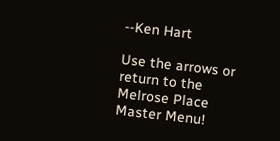--Ken Hart

Use the arrows or return to the Melrose Place Master Menu!